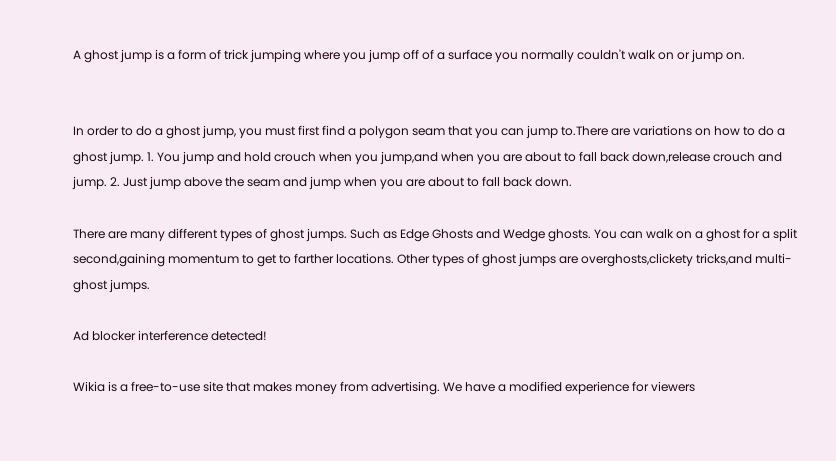A ghost jump is a form of trick jumping where you jump off of a surface you normally couldn't walk on or jump on.


In order to do a ghost jump, you must first find a polygon seam that you can jump to.There are variations on how to do a ghost jump. 1. You jump and hold crouch when you jump,and when you are about to fall back down,release crouch and jump. 2. Just jump above the seam and jump when you are about to fall back down.

There are many different types of ghost jumps. Such as Edge Ghosts and Wedge ghosts. You can walk on a ghost for a split second,gaining momentum to get to farther locations. Other types of ghost jumps are overghosts,clickety tricks,and multi-ghost jumps.

Ad blocker interference detected!

Wikia is a free-to-use site that makes money from advertising. We have a modified experience for viewers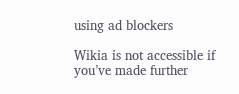using ad blockers

Wikia is not accessible if you’ve made further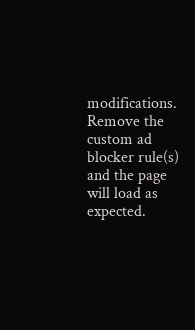modifications. Remove the custom ad blocker rule(s) and the page will load as expected.